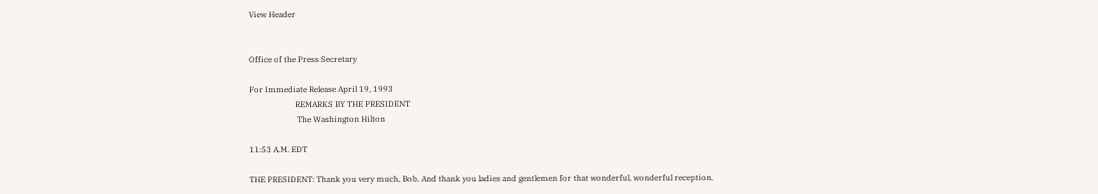View Header


Office of the Press Secretary

For Immediate Release April 19, 1993
                       REMARKS BY THE PRESIDENT
                        The Washington Hilton

11:53 A.M. EDT

THE PRESIDENT: Thank you very much, Bob. And thank you ladies and gentlemen for that wonderful, wonderful reception.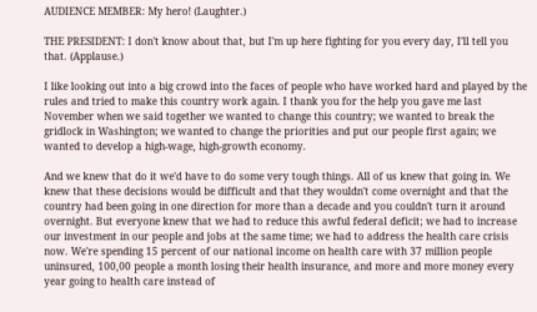AUDIENCE MEMBER: My hero! (Laughter.)

THE PRESIDENT: I don't know about that, but I'm up here fighting for you every day, I'll tell you that. (Applause.)

I like looking out into a big crowd into the faces of people who have worked hard and played by the rules and tried to make this country work again. I thank you for the help you gave me last November when we said together we wanted to change this country; we wanted to break the gridlock in Washington; we wanted to change the priorities and put our people first again; we wanted to develop a high-wage, high-growth economy.

And we knew that do it we'd have to do some very tough things. All of us knew that going in. We knew that these decisions would be difficult and that they wouldn't come overnight and that the country had been going in one direction for more than a decade and you couldn't turn it around overnight. But everyone knew that we had to reduce this awful federal deficit; we had to increase our investment in our people and jobs at the same time; we had to address the health care crisis now. We're spending 15 percent of our national income on health care with 37 million people uninsured, 100,00 people a month losing their health insurance, and more and more money every year going to health care instead of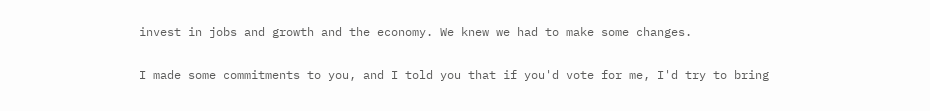invest in jobs and growth and the economy. We knew we had to make some changes.

I made some commitments to you, and I told you that if you'd vote for me, I'd try to bring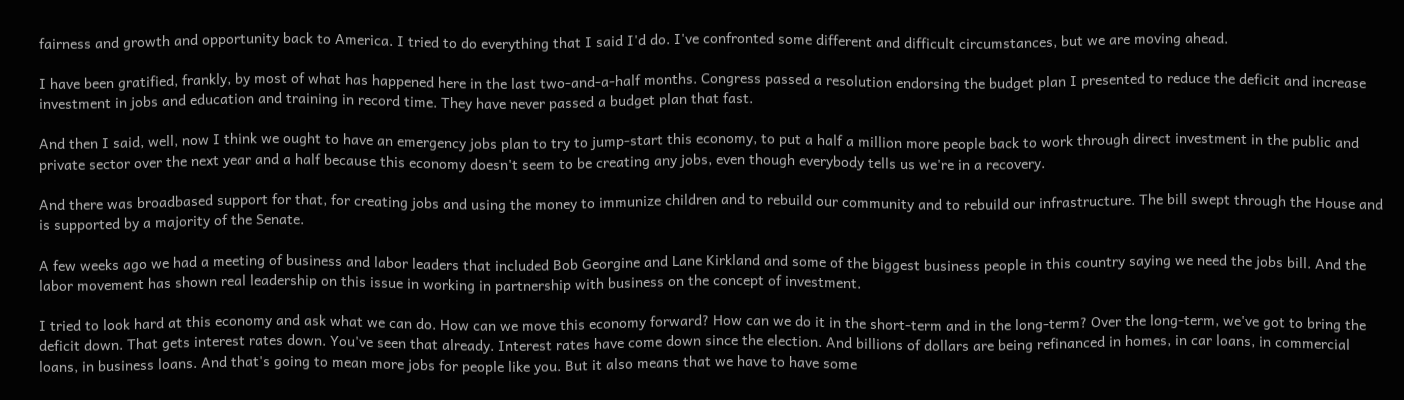fairness and growth and opportunity back to America. I tried to do everything that I said I'd do. I've confronted some different and difficult circumstances, but we are moving ahead.

I have been gratified, frankly, by most of what has happened here in the last two-and-a-half months. Congress passed a resolution endorsing the budget plan I presented to reduce the deficit and increase investment in jobs and education and training in record time. They have never passed a budget plan that fast.

And then I said, well, now I think we ought to have an emergency jobs plan to try to jump-start this economy, to put a half a million more people back to work through direct investment in the public and private sector over the next year and a half because this economy doesn't seem to be creating any jobs, even though everybody tells us we're in a recovery.

And there was broadbased support for that, for creating jobs and using the money to immunize children and to rebuild our community and to rebuild our infrastructure. The bill swept through the House and is supported by a majority of the Senate.

A few weeks ago we had a meeting of business and labor leaders that included Bob Georgine and Lane Kirkland and some of the biggest business people in this country saying we need the jobs bill. And the labor movement has shown real leadership on this issue in working in partnership with business on the concept of investment.

I tried to look hard at this economy and ask what we can do. How can we move this economy forward? How can we do it in the short-term and in the long-term? Over the long-term, we've got to bring the deficit down. That gets interest rates down. You've seen that already. Interest rates have come down since the election. And billions of dollars are being refinanced in homes, in car loans, in commercial loans, in business loans. And that's going to mean more jobs for people like you. But it also means that we have to have some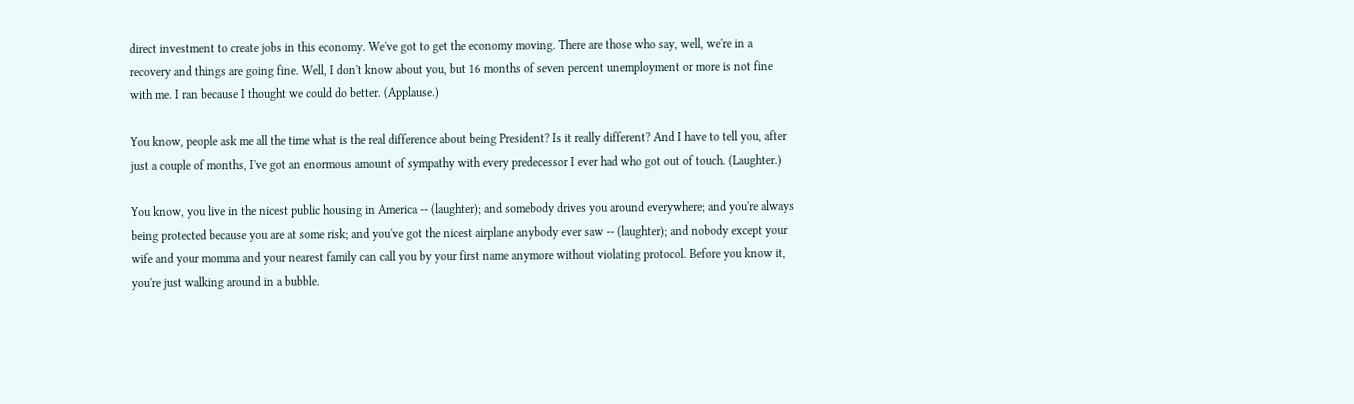direct investment to create jobs in this economy. We've got to get the economy moving. There are those who say, well, we're in a recovery and things are going fine. Well, I don't know about you, but 16 months of seven percent unemployment or more is not fine with me. I ran because I thought we could do better. (Applause.)

You know, people ask me all the time what is the real difference about being President? Is it really different? And I have to tell you, after just a couple of months, I've got an enormous amount of sympathy with every predecessor I ever had who got out of touch. (Laughter.)

You know, you live in the nicest public housing in America -- (laughter); and somebody drives you around everywhere; and you're always being protected because you are at some risk; and you've got the nicest airplane anybody ever saw -- (laughter); and nobody except your wife and your momma and your nearest family can call you by your first name anymore without violating protocol. Before you know it, you're just walking around in a bubble.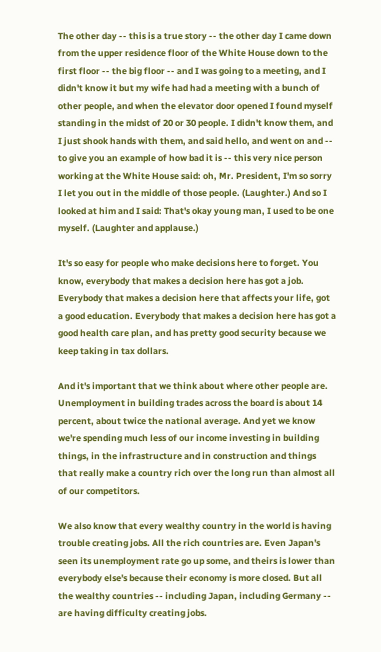The other day -- this is a true story -- the other day I came down from the upper residence floor of the White House down to the first floor -- the big floor -- and I was going to a meeting, and I didn't know it but my wife had had a meeting with a bunch of other people, and when the elevator door opened I found myself standing in the midst of 20 or 30 people. I didn't know them, and I just shook hands with them, and said hello, and went on and -- to give you an example of how bad it is -- this very nice person working at the White House said: oh, Mr. President, I'm so sorry I let you out in the middle of those people. (Laughter.) And so I looked at him and I said: That's okay young man, I used to be one myself. (Laughter and applause.)

It's so easy for people who make decisions here to forget. You know, everybody that makes a decision here has got a job. Everybody that makes a decision here that affects your life, got a good education. Everybody that makes a decision here has got a good health care plan, and has pretty good security because we keep taking in tax dollars.

And it's important that we think about where other people are. Unemployment in building trades across the board is about 14 percent, about twice the national average. And yet we know we're spending much less of our income investing in building things, in the infrastructure and in construction and things that really make a country rich over the long run than almost all of our competitors.

We also know that every wealthy country in the world is having trouble creating jobs. All the rich countries are. Even Japan's seen its unemployment rate go up some, and theirs is lower than everybody else's because their economy is more closed. But all the wealthy countries -- including Japan, including Germany -- are having difficulty creating jobs.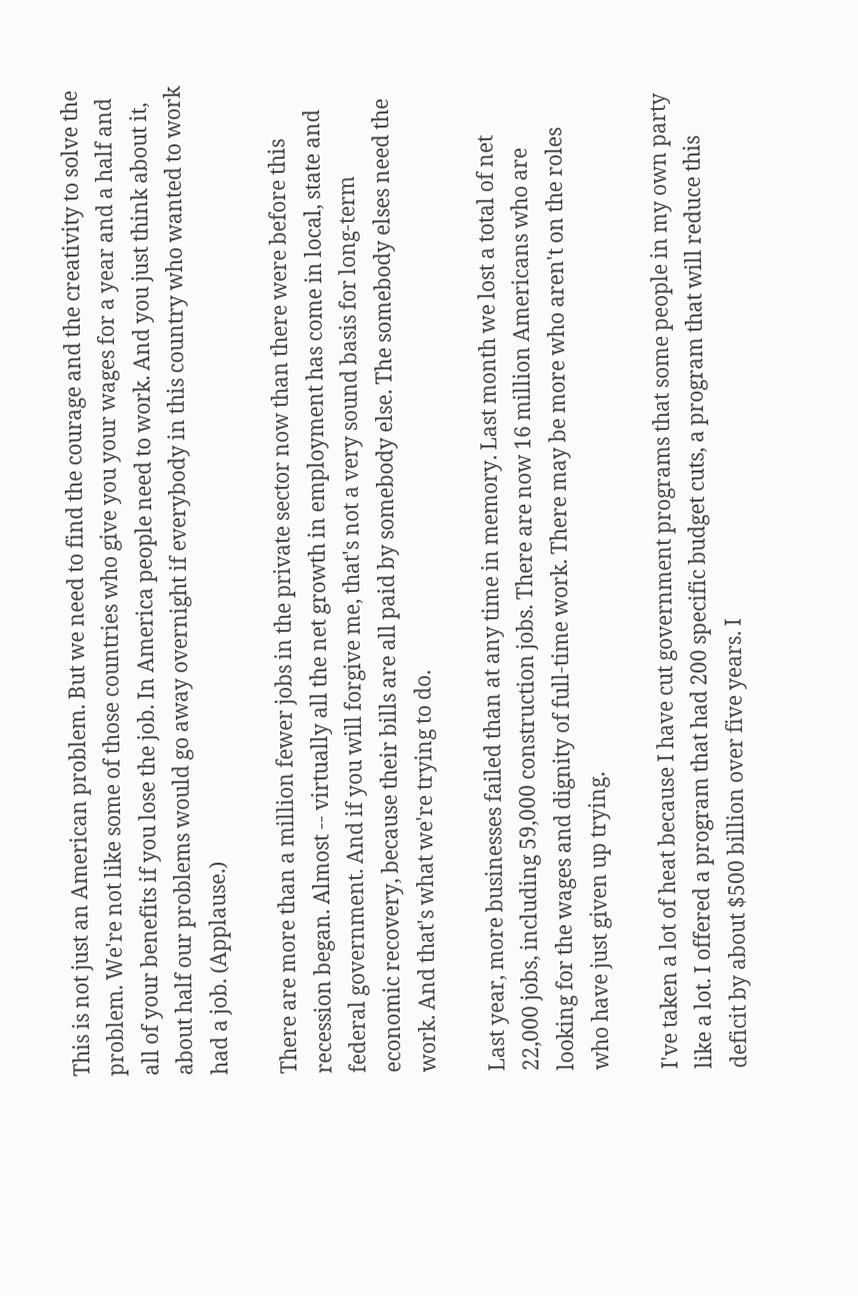This is not just an American problem. But we need to find the courage and the creativity to solve the problem. We're not like some of those countries who give you your wages for a year and a half and all of your benefits if you lose the job. In America people need to work. And you just think about it, about half our problems would go away overnight if everybody in this country who wanted to work had a job. (Applause.)

There are more than a million fewer jobs in the private sector now than there were before this recession began. Almost -- virtually all the net growth in employment has come in local, state and federal government. And if you will forgive me, that's not a very sound basis for long-term economic recovery, because their bills are all paid by somebody else. The somebody elses need the work. And that's what we're trying to do.

Last year, more businesses failed than at any time in memory. Last month we lost a total of net 22,000 jobs, including 59,000 construction jobs. There are now 16 million Americans who are looking for the wages and dignity of full-time work. There may be more who aren't on the roles who have just given up trying.

I've taken a lot of heat because I have cut government programs that some people in my own party like a lot. I offered a program that had 200 specific budget cuts, a program that will reduce this deficit by about $500 billion over five years. I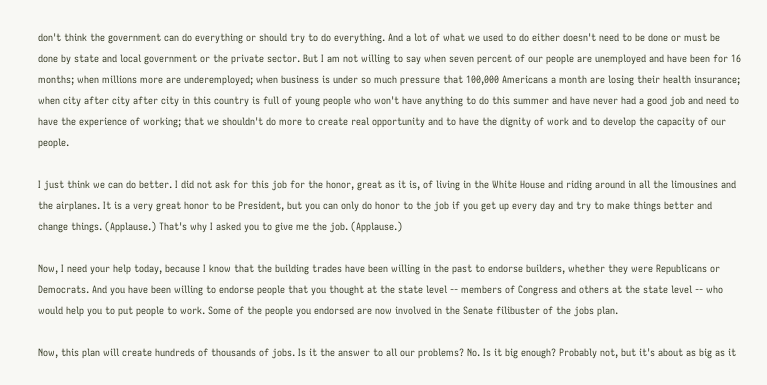don't think the government can do everything or should try to do everything. And a lot of what we used to do either doesn't need to be done or must be done by state and local government or the private sector. But I am not willing to say when seven percent of our people are unemployed and have been for 16 months; when millions more are underemployed; when business is under so much pressure that 100,000 Americans a month are losing their health insurance; when city after city after city in this country is full of young people who won't have anything to do this summer and have never had a good job and need to have the experience of working; that we shouldn't do more to create real opportunity and to have the dignity of work and to develop the capacity of our people.

I just think we can do better. I did not ask for this job for the honor, great as it is, of living in the White House and riding around in all the limousines and the airplanes. It is a very great honor to be President, but you can only do honor to the job if you get up every day and try to make things better and change things. (Applause.) That's why I asked you to give me the job. (Applause.)

Now, I need your help today, because I know that the building trades have been willing in the past to endorse builders, whether they were Republicans or Democrats. And you have been willing to endorse people that you thought at the state level -- members of Congress and others at the state level -- who would help you to put people to work. Some of the people you endorsed are now involved in the Senate filibuster of the jobs plan.

Now, this plan will create hundreds of thousands of jobs. Is it the answer to all our problems? No. Is it big enough? Probably not, but it's about as big as it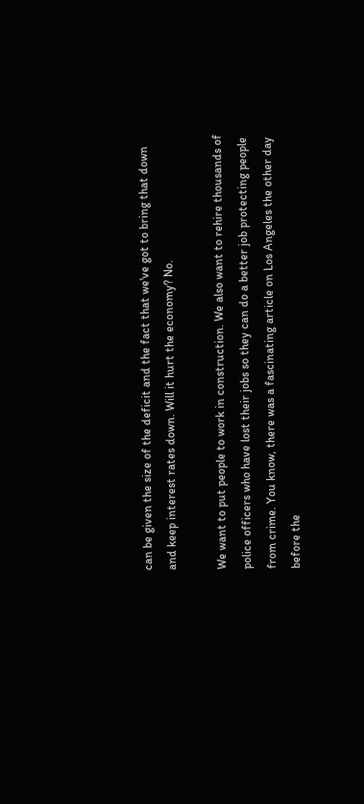can be given the size of the deficit and the fact that we've got to bring that down and keep interest rates down. Will it hurt the economy? No.

We want to put people to work in construction. We also want to rehire thousands of police officers who have lost their jobs so they can do a better job protecting people from crime. You know, there was a fascinating article on Los Angeles the other day before the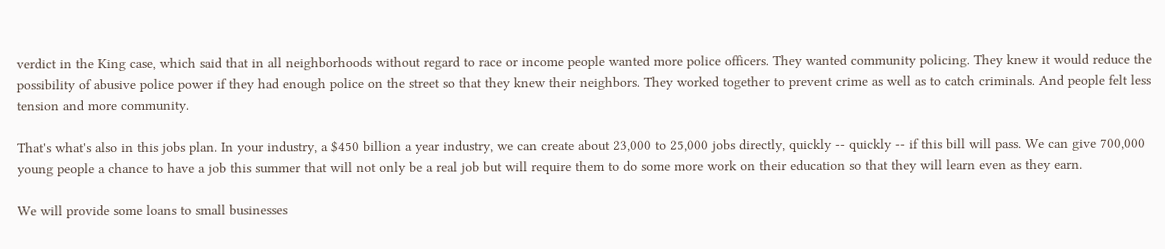verdict in the King case, which said that in all neighborhoods without regard to race or income people wanted more police officers. They wanted community policing. They knew it would reduce the possibility of abusive police power if they had enough police on the street so that they knew their neighbors. They worked together to prevent crime as well as to catch criminals. And people felt less tension and more community.

That's what's also in this jobs plan. In your industry, a $450 billion a year industry, we can create about 23,000 to 25,000 jobs directly, quickly -- quickly -- if this bill will pass. We can give 700,000 young people a chance to have a job this summer that will not only be a real job but will require them to do some more work on their education so that they will learn even as they earn.

We will provide some loans to small businesses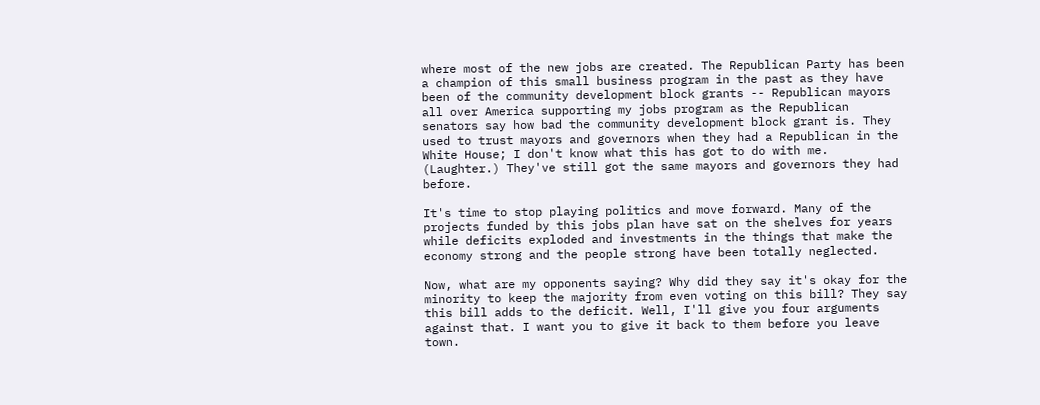where most of the new jobs are created. The Republican Party has been a champion of this small business program in the past as they have been of the community development block grants -- Republican mayors all over America supporting my jobs program as the Republican senators say how bad the community development block grant is. They used to trust mayors and governors when they had a Republican in the White House; I don't know what this has got to do with me. (Laughter.) They've still got the same mayors and governors they had before.

It's time to stop playing politics and move forward. Many of the projects funded by this jobs plan have sat on the shelves for years while deficits exploded and investments in the things that make the economy strong and the people strong have been totally neglected.

Now, what are my opponents saying? Why did they say it's okay for the minority to keep the majority from even voting on this bill? They say this bill adds to the deficit. Well, I'll give you four arguments against that. I want you to give it back to them before you leave town.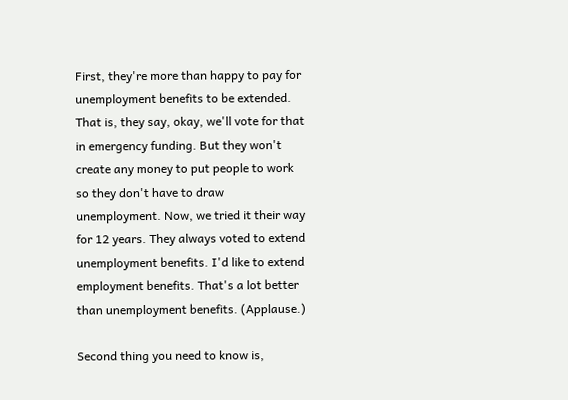First, they're more than happy to pay for unemployment benefits to be extended. That is, they say, okay, we'll vote for that in emergency funding. But they won't create any money to put people to work so they don't have to draw unemployment. Now, we tried it their way for 12 years. They always voted to extend unemployment benefits. I'd like to extend employment benefits. That's a lot better than unemployment benefits. (Applause.)

Second thing you need to know is,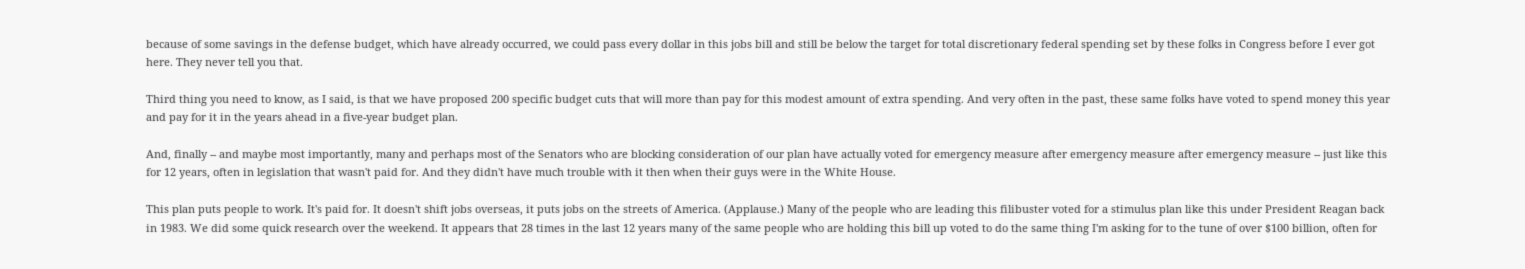because of some savings in the defense budget, which have already occurred, we could pass every dollar in this jobs bill and still be below the target for total discretionary federal spending set by these folks in Congress before I ever got here. They never tell you that.

Third thing you need to know, as I said, is that we have proposed 200 specific budget cuts that will more than pay for this modest amount of extra spending. And very often in the past, these same folks have voted to spend money this year and pay for it in the years ahead in a five-year budget plan.

And, finally -- and maybe most importantly, many and perhaps most of the Senators who are blocking consideration of our plan have actually voted for emergency measure after emergency measure after emergency measure -- just like this for 12 years, often in legislation that wasn't paid for. And they didn't have much trouble with it then when their guys were in the White House.

This plan puts people to work. It's paid for. It doesn't shift jobs overseas, it puts jobs on the streets of America. (Applause.) Many of the people who are leading this filibuster voted for a stimulus plan like this under President Reagan back in 1983. We did some quick research over the weekend. It appears that 28 times in the last 12 years many of the same people who are holding this bill up voted to do the same thing I'm asking for to the tune of over $100 billion, often for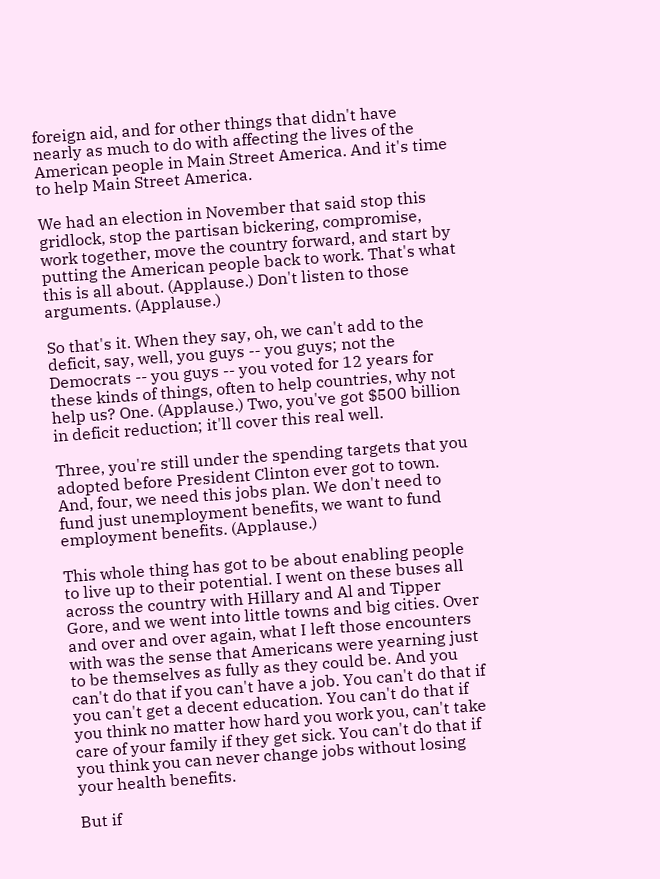foreign aid, and for other things that didn't have nearly as much to do with affecting the lives of the American people in Main Street America. And it's time to help Main Street America.

We had an election in November that said stop this gridlock, stop the partisan bickering, compromise, work together, move the country forward, and start by putting the American people back to work. That's what this is all about. (Applause.) Don't listen to those arguments. (Applause.)

So that's it. When they say, oh, we can't add to the deficit, say, well, you guys -- you guys; not the Democrats -- you guys -- you voted for 12 years for these kinds of things, often to help countries, why not help us? One. (Applause.) Two, you've got $500 billion in deficit reduction; it'll cover this real well.

Three, you're still under the spending targets that you adopted before President Clinton ever got to town. And, four, we need this jobs plan. We don't need to fund just unemployment benefits, we want to fund employment benefits. (Applause.)

This whole thing has got to be about enabling people to live up to their potential. I went on these buses all across the country with Hillary and Al and Tipper Gore, and we went into little towns and big cities. Over and over and over again, what I left those encounters with was the sense that Americans were yearning just to be themselves as fully as they could be. And you can't do that if you can't have a job. You can't do that if you can't get a decent education. You can't do that if you think no matter how hard you work you, can't take care of your family if they get sick. You can't do that if you think you can never change jobs without losing your health benefits.

But if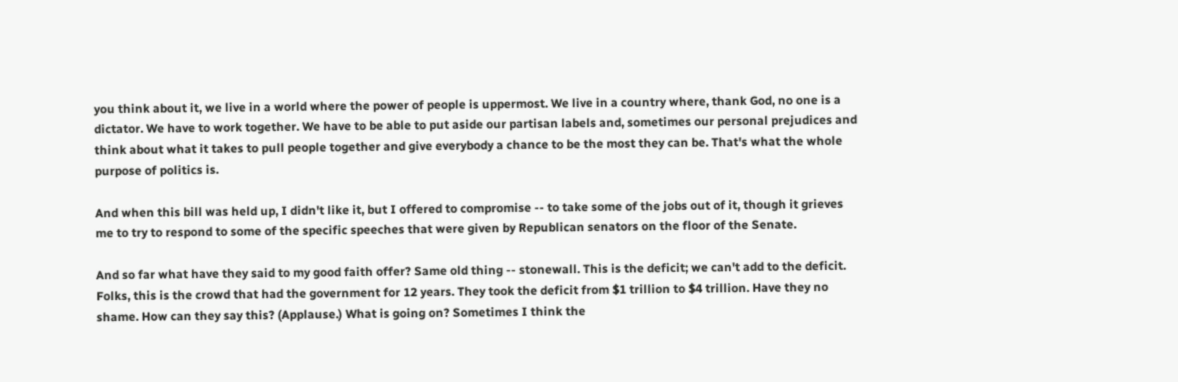you think about it, we live in a world where the power of people is uppermost. We live in a country where, thank God, no one is a dictator. We have to work together. We have to be able to put aside our partisan labels and, sometimes our personal prejudices and think about what it takes to pull people together and give everybody a chance to be the most they can be. That's what the whole purpose of politics is.

And when this bill was held up, I didn't like it, but I offered to compromise -- to take some of the jobs out of it, though it grieves me to try to respond to some of the specific speeches that were given by Republican senators on the floor of the Senate.

And so far what have they said to my good faith offer? Same old thing -- stonewall. This is the deficit; we can't add to the deficit. Folks, this is the crowd that had the government for 12 years. They took the deficit from $1 trillion to $4 trillion. Have they no shame. How can they say this? (Applause.) What is going on? Sometimes I think the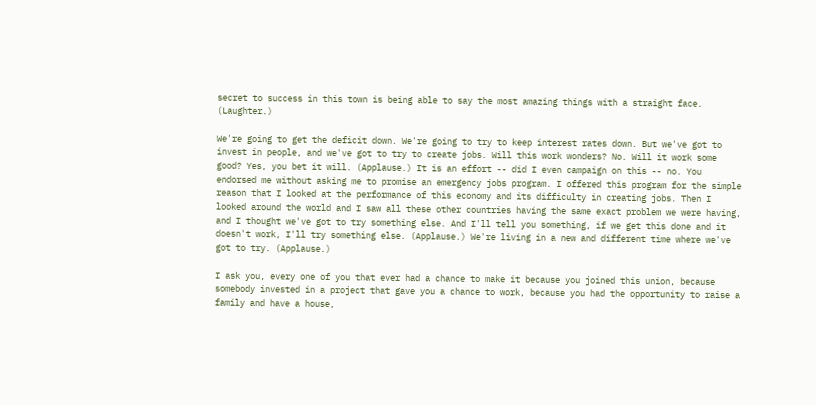secret to success in this town is being able to say the most amazing things with a straight face. (Laughter.)

We're going to get the deficit down. We're going to try to keep interest rates down. But we've got to invest in people, and we've got to try to create jobs. Will this work wonders? No. Will it work some good? Yes, you bet it will. (Applause.) It is an effort -- did I even campaign on this -- no. You endorsed me without asking me to promise an emergency jobs program. I offered this program for the simple reason that I looked at the performance of this economy and its difficulty in creating jobs. Then I looked around the world and I saw all these other countries having the same exact problem we were having, and I thought we've got to try something else. And I'll tell you something, if we get this done and it doesn't work, I'll try something else. (Applause.) We're living in a new and different time where we've got to try. (Applause.)

I ask you, every one of you that ever had a chance to make it because you joined this union, because somebody invested in a project that gave you a chance to work, because you had the opportunity to raise a family and have a house,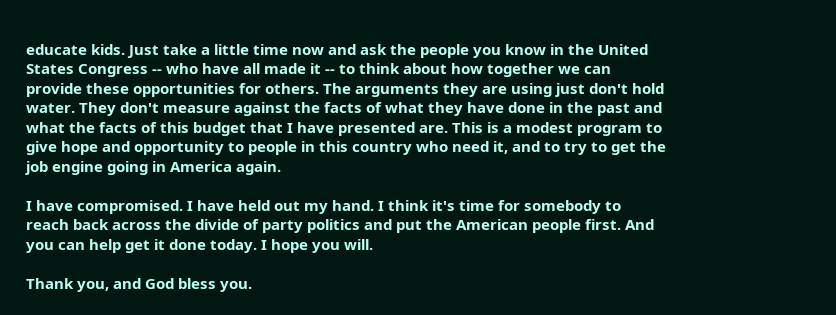educate kids. Just take a little time now and ask the people you know in the United States Congress -- who have all made it -- to think about how together we can provide these opportunities for others. The arguments they are using just don't hold water. They don't measure against the facts of what they have done in the past and what the facts of this budget that I have presented are. This is a modest program to give hope and opportunity to people in this country who need it, and to try to get the job engine going in America again.

I have compromised. I have held out my hand. I think it's time for somebody to reach back across the divide of party politics and put the American people first. And you can help get it done today. I hope you will.

Thank you, and God bless you.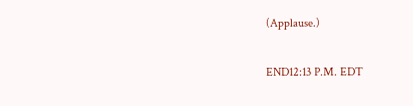(Applause.)

END12:13 P.M. EDT